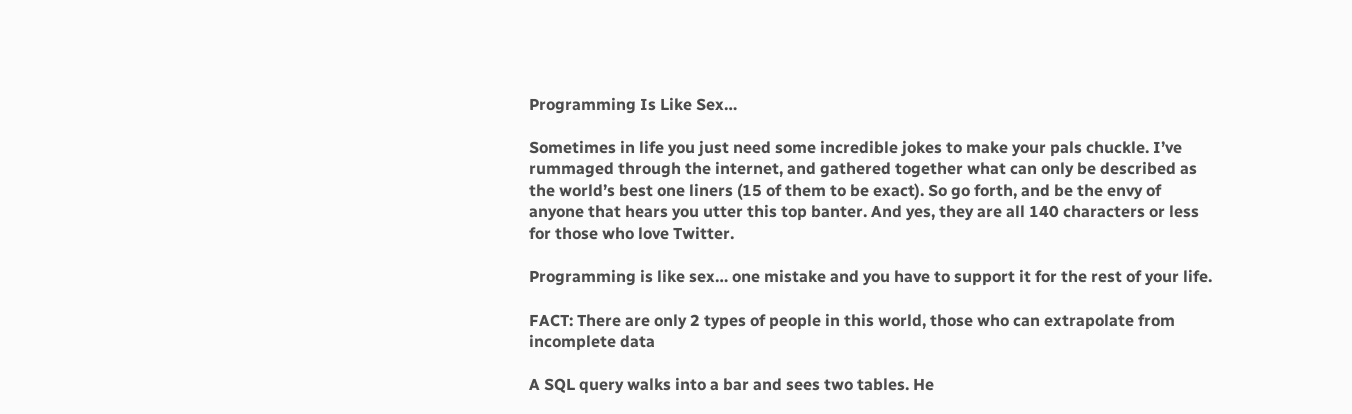Programming Is Like Sex…

Sometimes in life you just need some incredible jokes to make your pals chuckle. I’ve rummaged through the internet, and gathered together what can only be described as the world’s best one liners (15 of them to be exact). So go forth, and be the envy of anyone that hears you utter this top banter. And yes, they are all 140 characters or less for those who love Twitter.

Programming is like sex… one mistake and you have to support it for the rest of your life.

FACT: There are only 2 types of people in this world, those who can extrapolate from incomplete data

A SQL query walks into a bar and sees two tables. He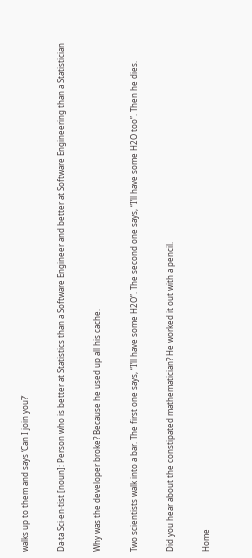walks up to them and says ‘Can I join you?’

Da·ta Sci·en·tist [noun]: Person who is better at Statistics than a Software Engineer and better at Software Engineering than a Statistician

Why was the developer broke? Because he used up all his cache.

Two scientists walk into a bar. The first one says, “I’ll have some H2O”. The second one says, “I’ll have some H2O too”. Then he dies.

Did you hear about the constipated mathematician? He worked it out with a pencil.

Home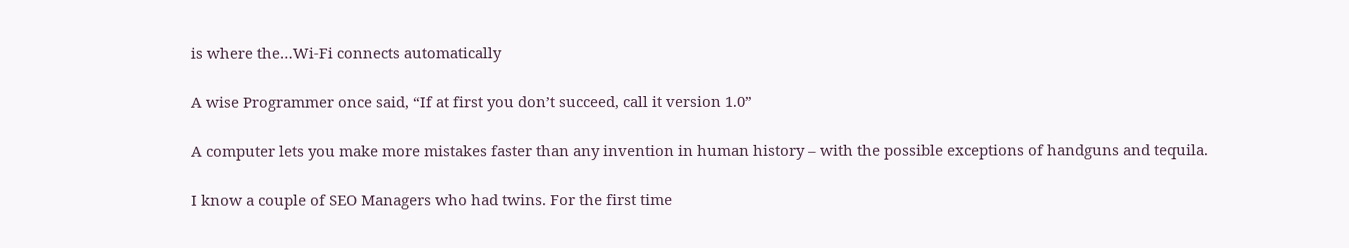is where the…Wi-Fi connects automatically

A wise Programmer once said, “If at first you don’t succeed, call it version 1.0”

A computer lets you make more mistakes faster than any invention in human history – with the possible exceptions of handguns and tequila.

I know a couple of SEO Managers who had twins. For the first time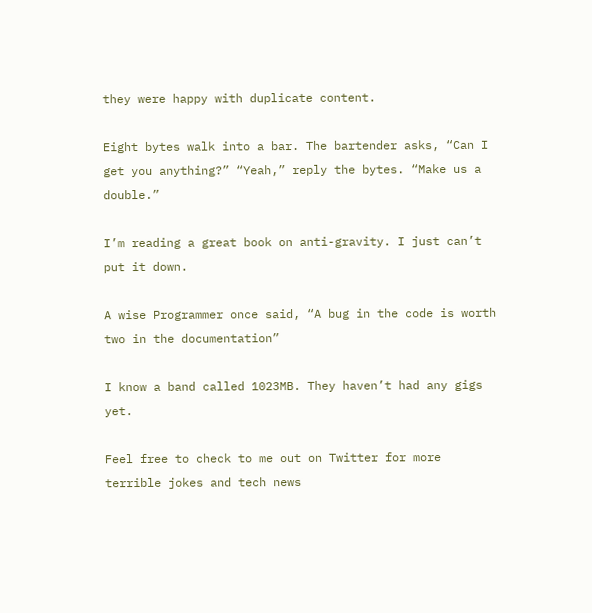they were happy with duplicate content.

Eight bytes walk into a bar. The bartender asks, “Can I get you anything?” “Yeah,” reply the bytes. “Make us a double.”

I’m reading a great book on anti-gravity. I just can’t put it down.

A wise Programmer once said, “A bug in the code is worth two in the documentation”

I know a band called 1023MB. They haven’t had any gigs yet.

Feel free to check to me out on Twitter for more terrible jokes and tech news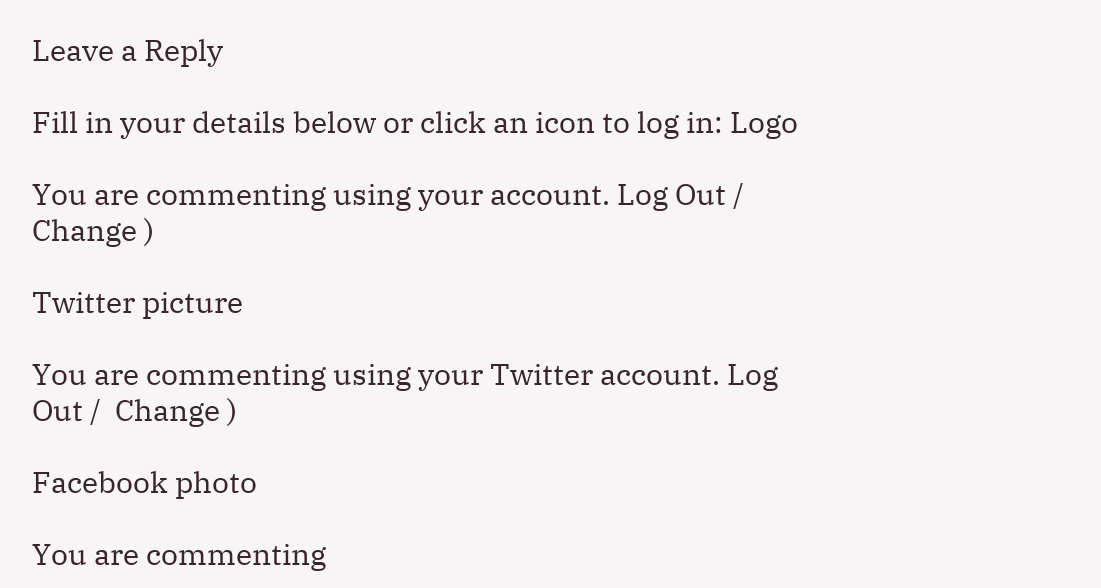Leave a Reply

Fill in your details below or click an icon to log in: Logo

You are commenting using your account. Log Out /  Change )

Twitter picture

You are commenting using your Twitter account. Log Out /  Change )

Facebook photo

You are commenting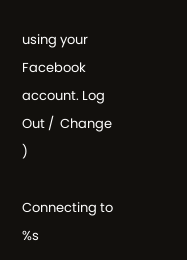using your Facebook account. Log Out /  Change )

Connecting to %s